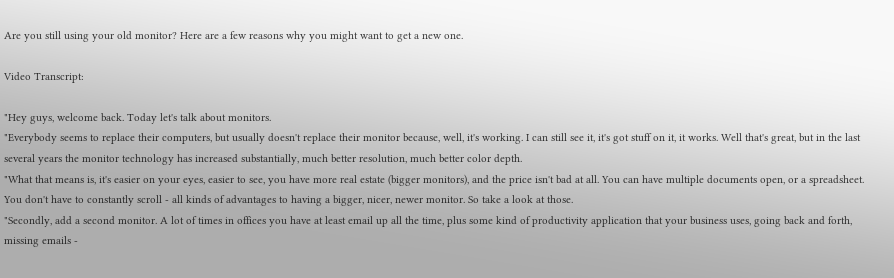Are you still using your old monitor? Here are a few reasons why you might want to get a new one.

Video Transcript:

"Hey guys, welcome back. Today let's talk about monitors.
"Everybody seems to replace their computers, but usually doesn't replace their monitor because, well, it's working. I can still see it, it's got stuff on it, it works. Well that's great, but in the last several years the monitor technology has increased substantially, much better resolution, much better color depth.
"What that means is, it's easier on your eyes, easier to see, you have more real estate (bigger monitors), and the price isn't bad at all. You can have multiple documents open, or a spreadsheet. You don't have to constantly scroll - all kinds of advantages to having a bigger, nicer, newer monitor. So take a look at those.
"Secondly, add a second monitor. A lot of times in offices you have at least email up all the time, plus some kind of productivity application that your business uses, going back and forth, missing emails -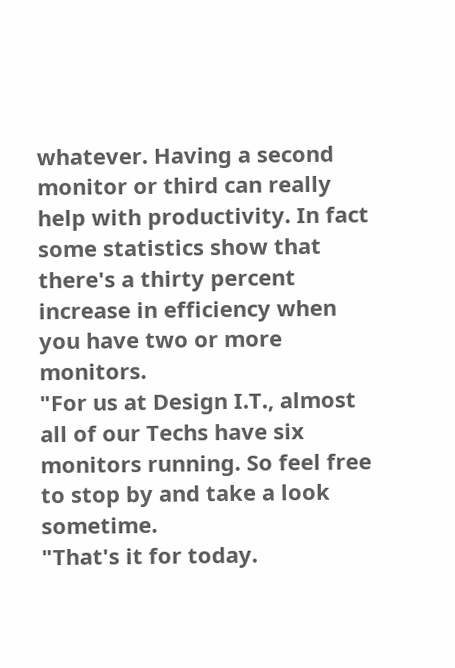whatever. Having a second monitor or third can really help with productivity. In fact some statistics show that there's a thirty percent increase in efficiency when you have two or more monitors.
"For us at Design I.T., almost all of our Techs have six monitors running. So feel free to stop by and take a look sometime.
"That's it for today.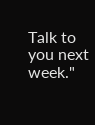Talk to you next week."